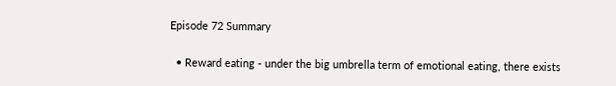Episode 72 Summary

  • Reward eating - under the big umbrella term of emotional eating, there exists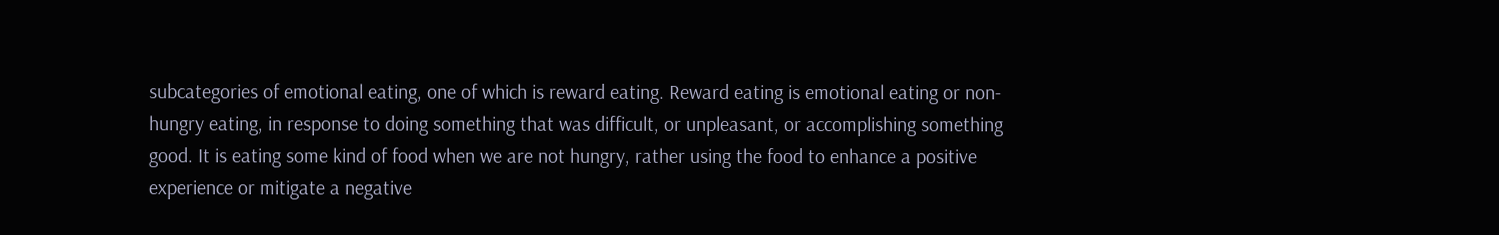subcategories of emotional eating, one of which is reward eating. Reward eating is emotional eating or non-hungry eating, in response to doing something that was difficult, or unpleasant, or accomplishing something good. It is eating some kind of food when we are not hungry, rather using the food to enhance a positive experience or mitigate a negative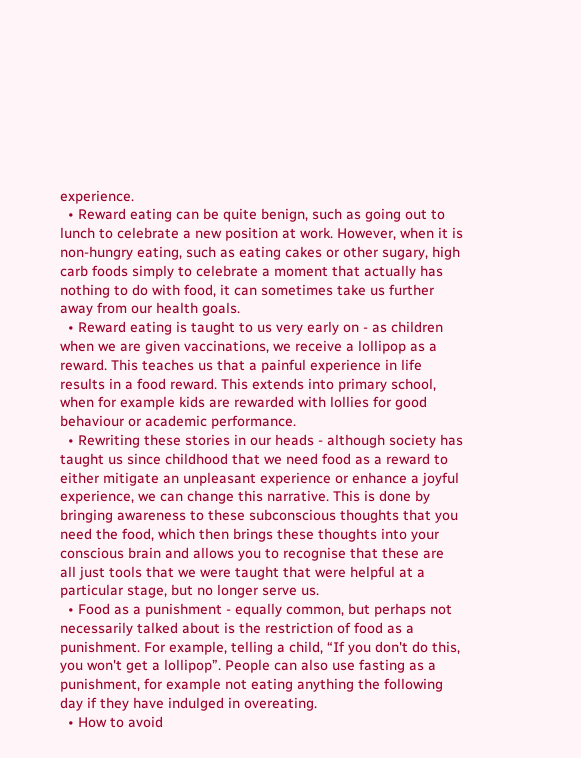experience.
  • Reward eating can be quite benign, such as going out to lunch to celebrate a new position at work. However, when it is non-hungry eating, such as eating cakes or other sugary, high carb foods simply to celebrate a moment that actually has nothing to do with food, it can sometimes take us further away from our health goals.
  • Reward eating is taught to us very early on - as children when we are given vaccinations, we receive a lollipop as a reward. This teaches us that a painful experience in life results in a food reward. This extends into primary school, when for example kids are rewarded with lollies for good behaviour or academic performance.
  • Rewriting these stories in our heads - although society has taught us since childhood that we need food as a reward to either mitigate an unpleasant experience or enhance a joyful experience, we can change this narrative. This is done by bringing awareness to these subconscious thoughts that you need the food, which then brings these thoughts into your conscious brain and allows you to recognise that these are all just tools that we were taught that were helpful at a particular stage, but no longer serve us.
  • Food as a punishment - equally common, but perhaps not necessarily talked about is the restriction of food as a punishment. For example, telling a child, “If you don't do this, you won't get a lollipop”. People can also use fasting as a punishment, for example not eating anything the following day if they have indulged in overeating.
  • How to avoid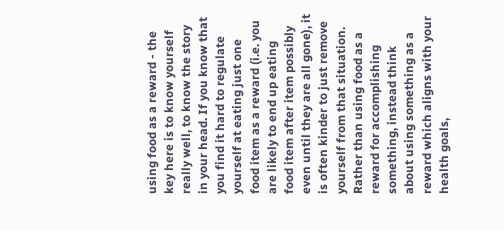using food as a reward - the key here is to know yourself really well, to know the story in your head. If you know that you find it hard to regulate yourself at eating just one food item as a reward (i.e. you are likely to end up eating food item after item possibly even until they are all gone), it is often kinder to just remove yourself from that situation. Rather than using food as a reward for accomplishing something, instead think about using something as a reward which aligns with your health goals,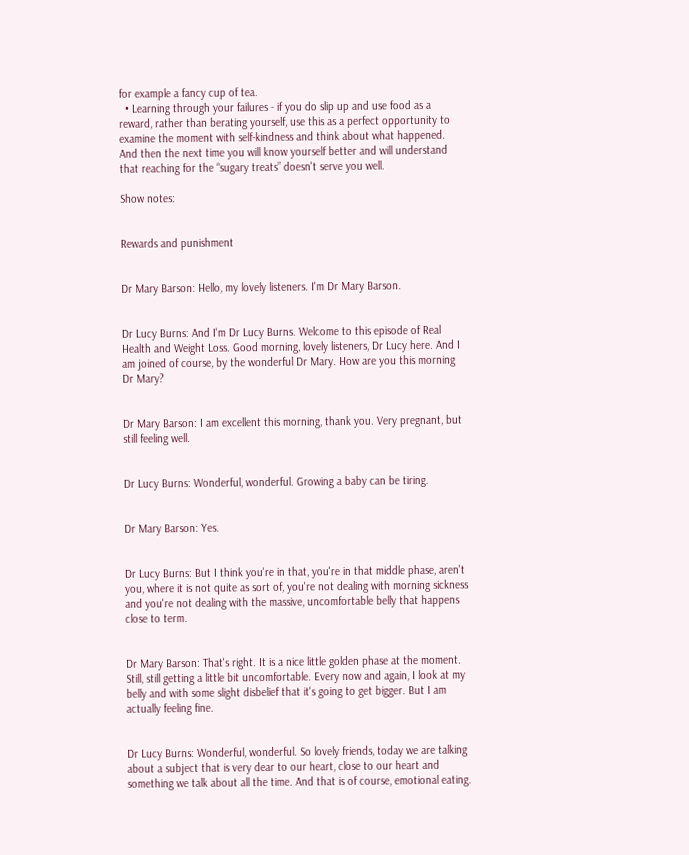for example a fancy cup of tea.
  • Learning through your failures - if you do slip up and use food as a reward, rather than berating yourself, use this as a perfect opportunity to examine the moment with self-kindness and think about what happened. And then the next time you will know yourself better and will understand that reaching for the “sugary treats” doesn't serve you well.

Show notes:


Rewards and punishment


Dr Mary Barson: Hello, my lovely listeners. I'm Dr Mary Barson.


Dr Lucy Burns: And I'm Dr Lucy Burns. Welcome to this episode of Real Health and Weight Loss. Good morning, lovely listeners, Dr Lucy here. And I am joined of course, by the wonderful Dr Mary. How are you this morning Dr Mary?


Dr Mary Barson: I am excellent this morning, thank you. Very pregnant, but still feeling well.


Dr Lucy Burns: Wonderful, wonderful. Growing a baby can be tiring.


Dr Mary Barson: Yes.


Dr Lucy Burns: But I think you're in that, you're in that middle phase, aren't you, where it is not quite as sort of, you're not dealing with morning sickness and you're not dealing with the massive, uncomfortable belly that happens close to term.


Dr Mary Barson: That's right. It is a nice little golden phase at the moment. Still, still getting a little bit uncomfortable. Every now and again, I look at my belly and with some slight disbelief that it's going to get bigger. But I am actually feeling fine.


Dr Lucy Burns: Wonderful, wonderful. So lovely friends, today we are talking about a subject that is very dear to our heart, close to our heart and something we talk about all the time. And that is of course, emotional eating.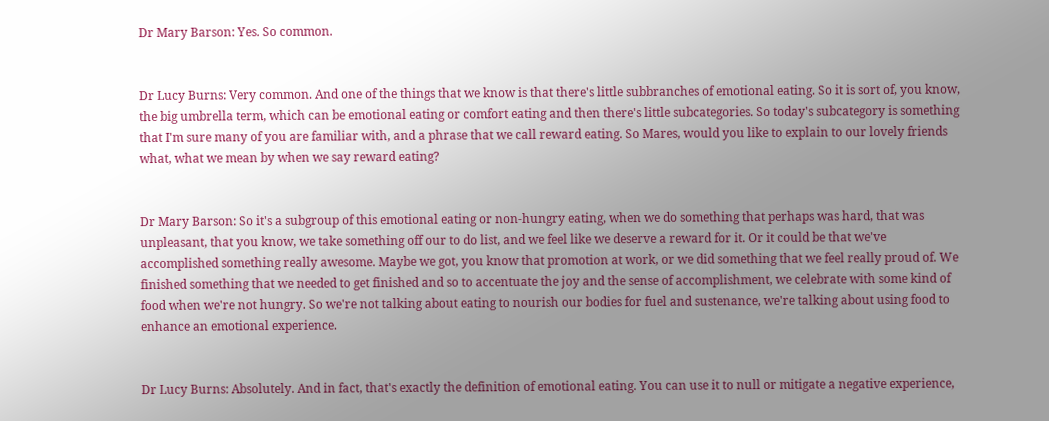Dr Mary Barson: Yes. So common.


Dr Lucy Burns: Very common. And one of the things that we know is that there's little subbranches of emotional eating. So it is sort of, you know, the big umbrella term, which can be emotional eating or comfort eating and then there's little subcategories. So today's subcategory is something that I'm sure many of you are familiar with, and a phrase that we call reward eating. So Mares, would you like to explain to our lovely friends what, what we mean by when we say reward eating?


Dr Mary Barson: So it's a subgroup of this emotional eating or non-hungry eating, when we do something that perhaps was hard, that was unpleasant, that you know, we take something off our to do list, and we feel like we deserve a reward for it. Or it could be that we've accomplished something really awesome. Maybe we got, you know that promotion at work, or we did something that we feel really proud of. We finished something that we needed to get finished and so to accentuate the joy and the sense of accomplishment, we celebrate with some kind of food when we're not hungry. So we're not talking about eating to nourish our bodies for fuel and sustenance, we're talking about using food to enhance an emotional experience.


Dr Lucy Burns: Absolutely. And in fact, that's exactly the definition of emotional eating. You can use it to null or mitigate a negative experience,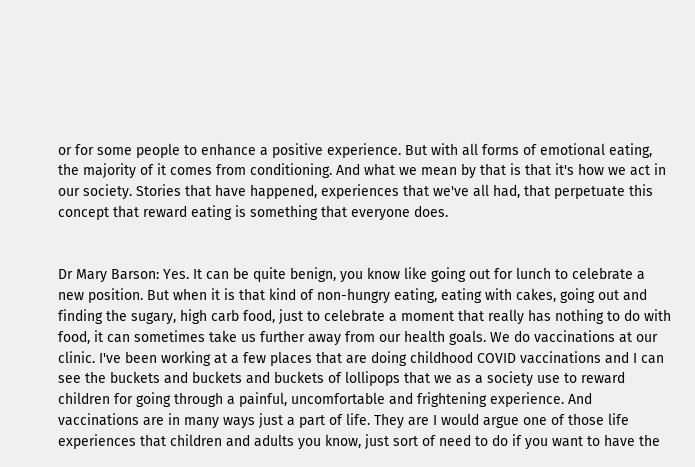or for some people to enhance a positive experience. But with all forms of emotional eating, the majority of it comes from conditioning. And what we mean by that is that it's how we act in our society. Stories that have happened, experiences that we've all had, that perpetuate this concept that reward eating is something that everyone does.


Dr Mary Barson: Yes. It can be quite benign, you know like going out for lunch to celebrate a new position. But when it is that kind of non-hungry eating, eating with cakes, going out and finding the sugary, high carb food, just to celebrate a moment that really has nothing to do with food, it can sometimes take us further away from our health goals. We do vaccinations at our clinic. I've been working at a few places that are doing childhood COVID vaccinations and I can see the buckets and buckets and buckets of lollipops that we as a society use to reward children for going through a painful, uncomfortable and frightening experience. And vaccinations are in many ways just a part of life. They are I would argue one of those life experiences that children and adults you know, just sort of need to do if you want to have the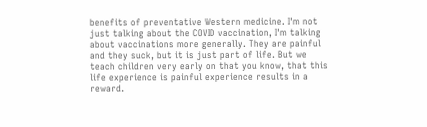benefits of preventative Western medicine. I'm not just talking about the COVID vaccination, I'm talking about vaccinations more generally. They are painful and they suck, but it is just part of life. But we teach children very early on that you know, that this life experience is painful experience results in a reward.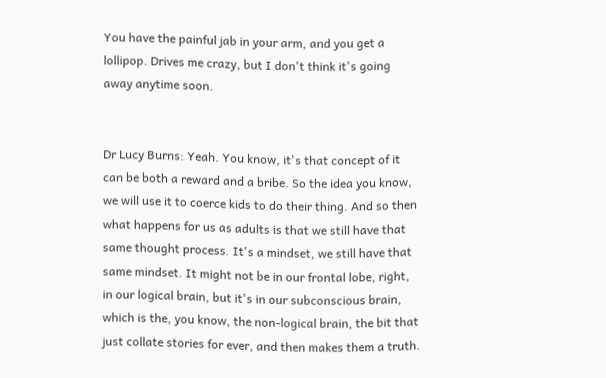You have the painful jab in your arm, and you get a lollipop. Drives me crazy, but I don't think it's going away anytime soon.


Dr Lucy Burns: Yeah. You know, it's that concept of it can be both a reward and a bribe. So the idea you know, we will use it to coerce kids to do their thing. And so then what happens for us as adults is that we still have that same thought process. It's a mindset, we still have that same mindset. It might not be in our frontal lobe, right, in our logical brain, but it's in our subconscious brain, which is the, you know, the non-logical brain, the bit that just collate stories for ever, and then makes them a truth.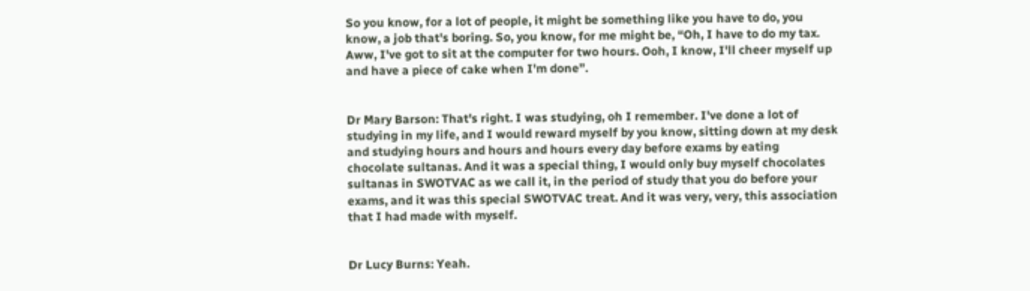So you know, for a lot of people, it might be something like you have to do, you know, a job that's boring. So, you know, for me might be, “Oh, I have to do my tax. Aww, I've got to sit at the computer for two hours. Ooh, I know, I'll cheer myself up and have a piece of cake when I'm done”.


Dr Mary Barson: That's right. I was studying, oh I remember. I've done a lot of studying in my life, and I would reward myself by you know, sitting down at my desk and studying hours and hours and hours every day before exams by eating chocolate sultanas. And it was a special thing, I would only buy myself chocolates sultanas in SWOTVAC as we call it, in the period of study that you do before your exams, and it was this special SWOTVAC treat. And it was very, very, this association that I had made with myself.


Dr Lucy Burns: Yeah.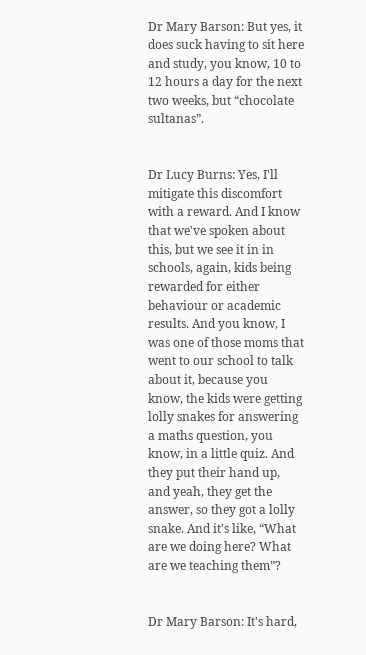Dr Mary Barson: But yes, it does suck having to sit here and study, you know, 10 to 12 hours a day for the next two weeks, but “chocolate sultanas”.


Dr Lucy Burns: Yes, I'll mitigate this discomfort with a reward. And I know that we've spoken about this, but we see it in in schools, again, kids being rewarded for either behaviour or academic results. And you know, I was one of those moms that went to our school to talk about it, because you know, the kids were getting lolly snakes for answering a maths question, you know, in a little quiz. And they put their hand up, and yeah, they get the answer, so they got a lolly snake. And it's like, “What are we doing here? What are we teaching them”?


Dr Mary Barson: It's hard,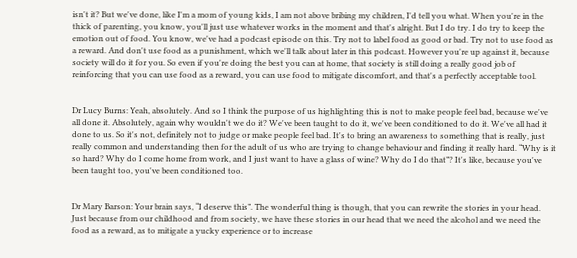isn't it? But we've done, like I'm a mom of young kids, I am not above bribing my children, I'd tell you what. When you're in the thick of parenting, you know, you'll just use whatever works in the moment and that's alright. But I do try. I do try to keep the emotion out of food. You know, we've had a podcast episode on this. Try not to label food as good or bad. Try not to use food as a reward. And don't use food as a punishment, which we'll talk about later in this podcast. However you're up against it, because society will do it for you. So even if you're doing the best you can at home, that society is still doing a really good job of reinforcing that you can use food as a reward, you can use food to mitigate discomfort, and that's a perfectly acceptable tool.


Dr Lucy Burns: Yeah, absolutely. And so I think the purpose of us highlighting this is not to make people feel bad, because we've all done it. Absolutely, again why wouldn't we do it? We've been taught to do it, we've been conditioned to do it. We've all had it done to us. So it's not, definitely not to judge or make people feel bad. It's to bring an awareness to something that is really, just really common and understanding then for the adult of us who are trying to change behaviour and finding it really hard. “Why is it so hard? Why do I come home from work, and I just want to have a glass of wine? Why do I do that”? It's like, because you've been taught too, you've been conditioned too.


Dr Mary Barson: Your brain says, “I deserve this”. The wonderful thing is though, that you can rewrite the stories in your head. Just because from our childhood and from society, we have these stories in our head that we need the alcohol and we need the food as a reward, as to mitigate a yucky experience or to increase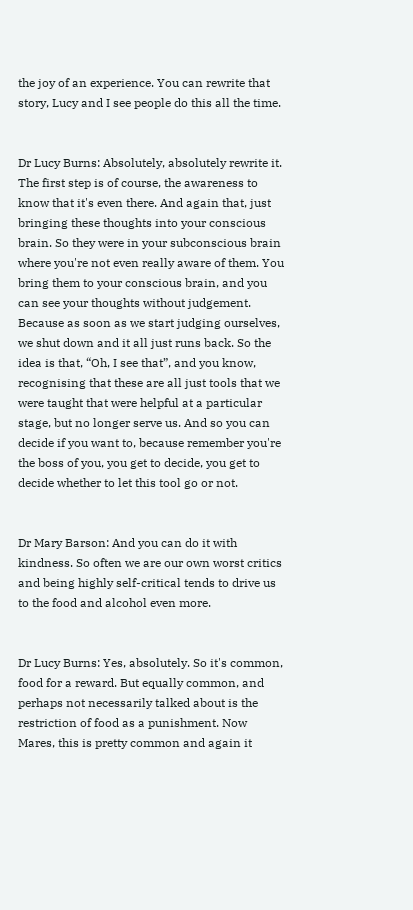the joy of an experience. You can rewrite that story, Lucy and I see people do this all the time.


Dr Lucy Burns: Absolutely, absolutely rewrite it. The first step is of course, the awareness to know that it's even there. And again that, just bringing these thoughts into your conscious brain. So they were in your subconscious brain where you're not even really aware of them. You bring them to your conscious brain, and you can see your thoughts without judgement. Because as soon as we start judging ourselves, we shut down and it all just runs back. So the idea is that, “Oh, I see that”, and you know, recognising that these are all just tools that we were taught that were helpful at a particular stage, but no longer serve us. And so you can decide if you want to, because remember you're the boss of you, you get to decide, you get to decide whether to let this tool go or not.


Dr Mary Barson: And you can do it with kindness. So often we are our own worst critics and being highly self-critical tends to drive us to the food and alcohol even more.


Dr Lucy Burns: Yes, absolutely. So it's common, food for a reward. But equally common, and perhaps not necessarily talked about is the restriction of food as a punishment. Now Mares, this is pretty common and again it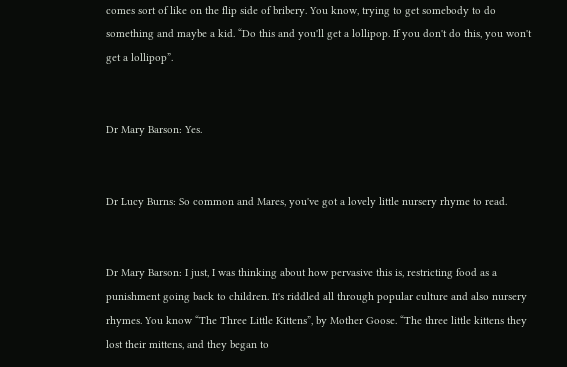comes sort of like on the flip side of bribery. You know, trying to get somebody to do something and maybe a kid. “Do this and you'll get a lollipop. If you don't do this, you won't get a lollipop”.


Dr Mary Barson: Yes.


Dr Lucy Burns: So common and Mares, you've got a lovely little nursery rhyme to read.


Dr Mary Barson: I just, I was thinking about how pervasive this is, restricting food as a punishment going back to children. It's riddled all through popular culture and also nursery rhymes. You know “The Three Little Kittens”, by Mother Goose. “The three little kittens they lost their mittens, and they began to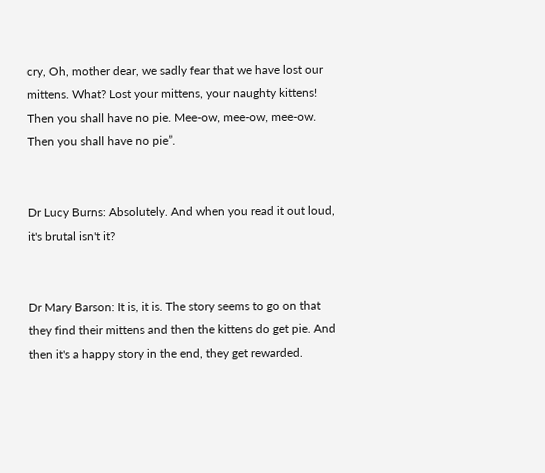cry, Oh, mother dear, we sadly fear that we have lost our mittens. What? Lost your mittens, your naughty kittens! Then you shall have no pie. Mee-ow, mee-ow, mee-ow. Then you shall have no pie”.


Dr Lucy Burns: Absolutely. And when you read it out loud, it's brutal isn't it?


Dr Mary Barson: It is, it is. The story seems to go on that they find their mittens and then the kittens do get pie. And then it's a happy story in the end, they get rewarded.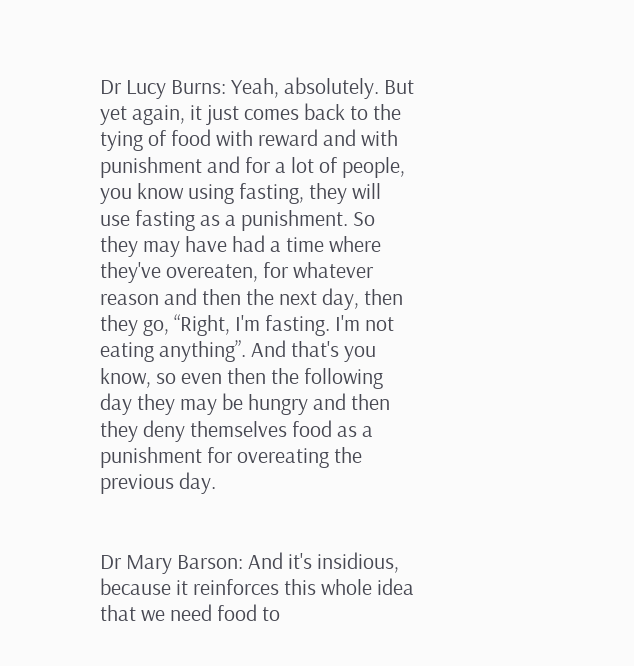Dr Lucy Burns: Yeah, absolutely. But yet again, it just comes back to the tying of food with reward and with punishment and for a lot of people, you know using fasting, they will use fasting as a punishment. So they may have had a time where they've overeaten, for whatever reason and then the next day, then they go, “Right, I'm fasting. I'm not eating anything”. And that's you know, so even then the following day they may be hungry and then they deny themselves food as a punishment for overeating the previous day.


Dr Mary Barson: And it's insidious, because it reinforces this whole idea that we need food to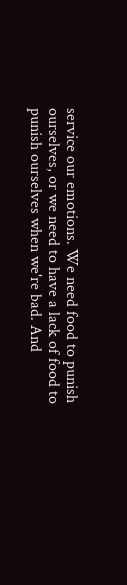service our emotions. We need food to punish ourselves, or we need to have a lack of food to punish ourselves when we're bad. And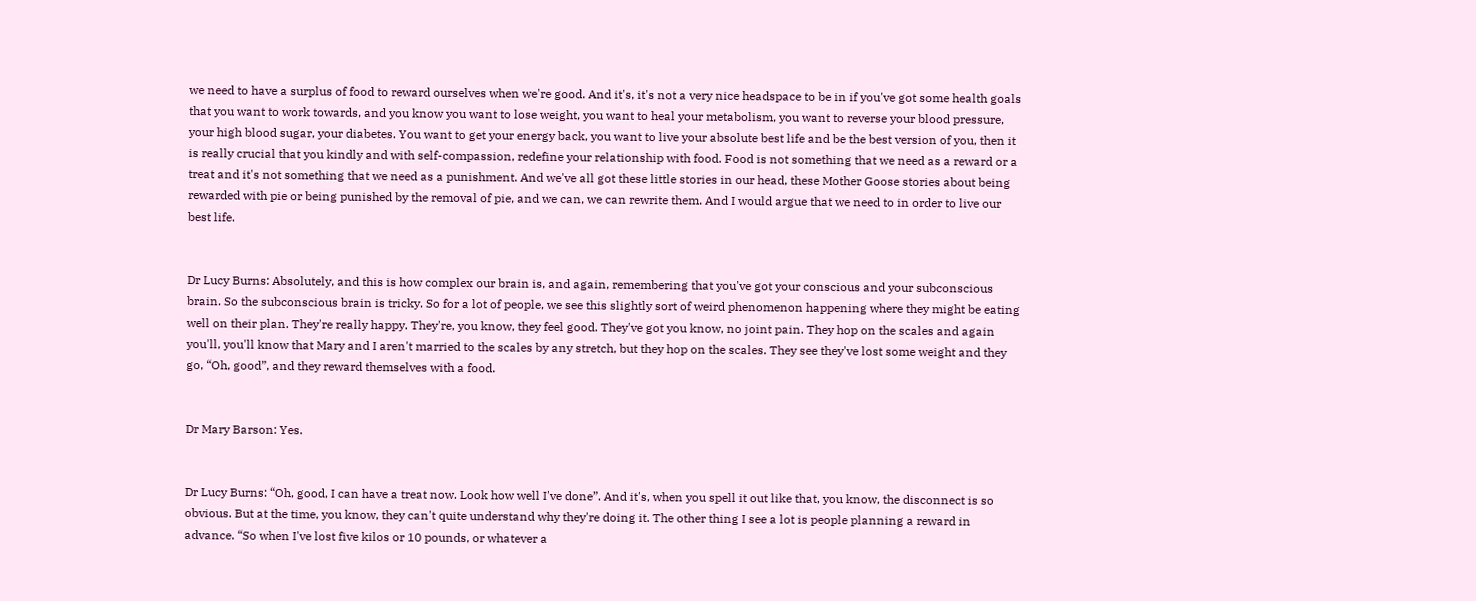we need to have a surplus of food to reward ourselves when we're good. And it's, it's not a very nice headspace to be in if you've got some health goals that you want to work towards, and you know you want to lose weight, you want to heal your metabolism, you want to reverse your blood pressure, your high blood sugar, your diabetes. You want to get your energy back, you want to live your absolute best life and be the best version of you, then it is really crucial that you kindly and with self-compassion, redefine your relationship with food. Food is not something that we need as a reward or a treat and it's not something that we need as a punishment. And we've all got these little stories in our head, these Mother Goose stories about being rewarded with pie or being punished by the removal of pie, and we can, we can rewrite them. And I would argue that we need to in order to live our best life.


Dr Lucy Burns: Absolutely, and this is how complex our brain is, and again, remembering that you've got your conscious and your subconscious brain. So the subconscious brain is tricky. So for a lot of people, we see this slightly sort of weird phenomenon happening where they might be eating well on their plan. They're really happy. They're, you know, they feel good. They've got you know, no joint pain. They hop on the scales and again you'll, you'll know that Mary and I aren't married to the scales by any stretch, but they hop on the scales. They see they've lost some weight and they go, “Oh, good”, and they reward themselves with a food.


Dr Mary Barson: Yes.


Dr Lucy Burns: “Oh, good, I can have a treat now. Look how well I've done”. And it's, when you spell it out like that, you know, the disconnect is so obvious. But at the time, you know, they can't quite understand why they're doing it. The other thing I see a lot is people planning a reward in advance. “So when I've lost five kilos or 10 pounds, or whatever a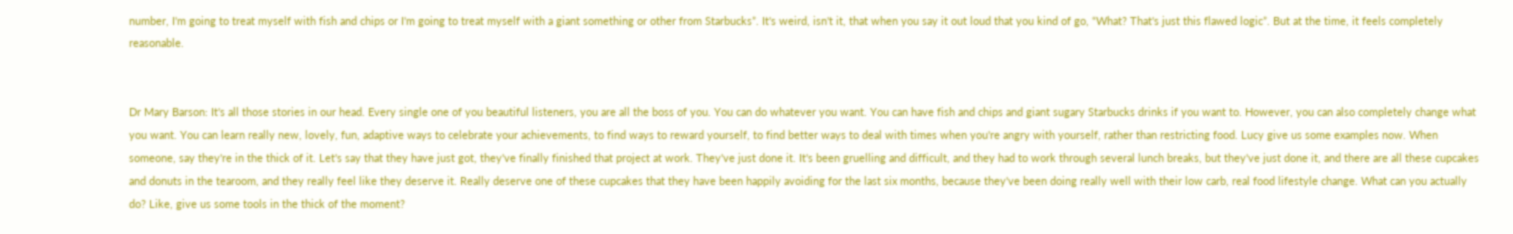number, I'm going to treat myself with fish and chips or I'm going to treat myself with a giant something or other from Starbucks”. It's weird, isn't it, that when you say it out loud that you kind of go, “What? That's just this flawed logic”. But at the time, it feels completely reasonable.


Dr Mary Barson: It's all those stories in our head. Every single one of you beautiful listeners, you are all the boss of you. You can do whatever you want. You can have fish and chips and giant sugary Starbucks drinks if you want to. However, you can also completely change what you want. You can learn really new, lovely, fun, adaptive ways to celebrate your achievements, to find ways to reward yourself, to find better ways to deal with times when you're angry with yourself, rather than restricting food. Lucy give us some examples now. When someone, say they're in the thick of it. Let's say that they have just got, they've finally finished that project at work. They've just done it. It's been gruelling and difficult, and they had to work through several lunch breaks, but they've just done it, and there are all these cupcakes and donuts in the tearoom, and they really feel like they deserve it. Really deserve one of these cupcakes that they have been happily avoiding for the last six months, because they've been doing really well with their low carb, real food lifestyle change. What can you actually do? Like, give us some tools in the thick of the moment?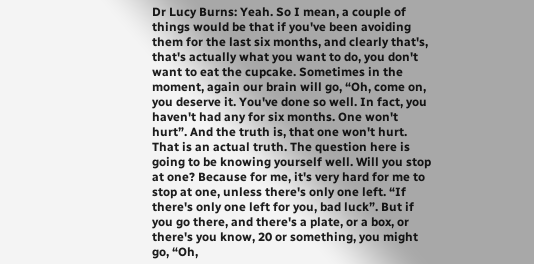Dr Lucy Burns: Yeah. So I mean, a couple of things would be that if you've been avoiding them for the last six months, and clearly that's, that's actually what you want to do, you don't want to eat the cupcake. Sometimes in the moment, again our brain will go, “Oh, come on, you deserve it. You've done so well. In fact, you haven't had any for six months. One won't hurt”. And the truth is, that one won't hurt. That is an actual truth. The question here is going to be knowing yourself well. Will you stop at one? Because for me, it's very hard for me to stop at one, unless there's only one left. “If there's only one left for you, bad luck”. But if you go there, and there's a plate, or a box, or there's you know, 20 or something, you might go, “Oh,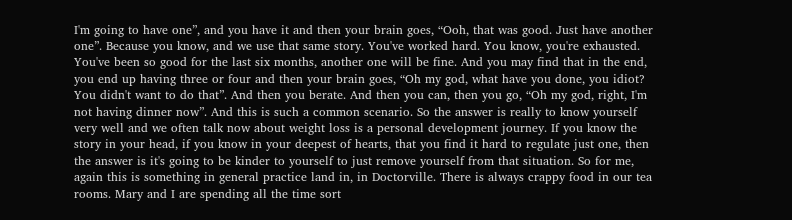I'm going to have one”, and you have it and then your brain goes, “Ooh, that was good. Just have another one”. Because you know, and we use that same story. You've worked hard. You know, you're exhausted. You've been so good for the last six months, another one will be fine. And you may find that in the end, you end up having three or four and then your brain goes, “Oh my god, what have you done, you idiot? You didn't want to do that”. And then you berate. And then you can, then you go, “Oh my god, right, I'm not having dinner now”. And this is such a common scenario. So the answer is really to know yourself very well and we often talk now about weight loss is a personal development journey. If you know the story in your head, if you know in your deepest of hearts, that you find it hard to regulate just one, then the answer is it's going to be kinder to yourself to just remove yourself from that situation. So for me, again this is something in general practice land in, in Doctorville. There is always crappy food in our tea rooms. Mary and I are spending all the time sort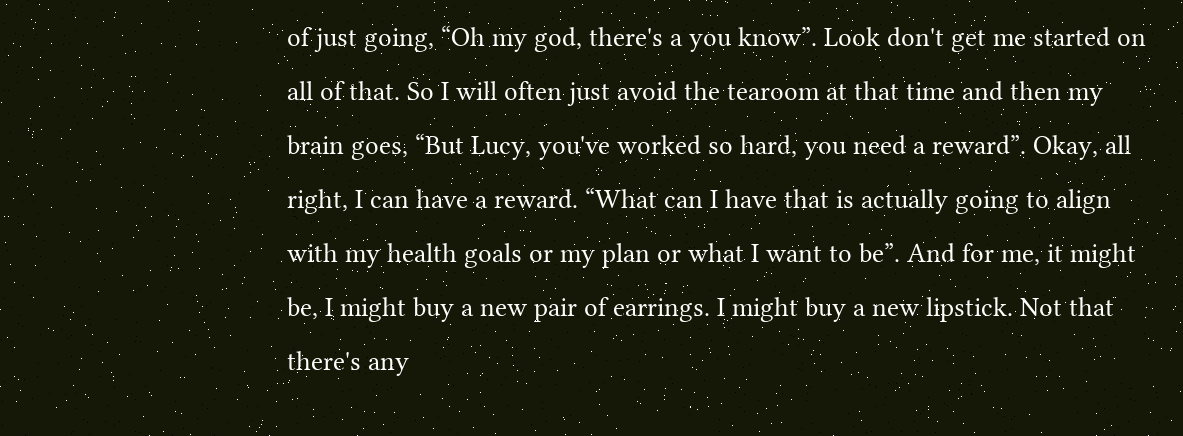of just going, “Oh my god, there's a you know”. Look don't get me started on all of that. So I will often just avoid the tearoom at that time and then my brain goes, “But Lucy, you've worked so hard, you need a reward”. Okay, all right, I can have a reward. “What can I have that is actually going to align with my health goals or my plan or what I want to be”. And for me, it might be, I might buy a new pair of earrings. I might buy a new lipstick. Not that there's any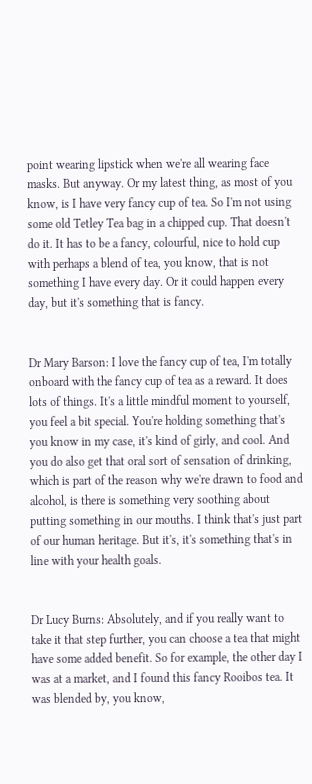point wearing lipstick when we're all wearing face masks. But anyway. Or my latest thing, as most of you know, is I have very fancy cup of tea. So I'm not using some old Tetley Tea bag in a chipped cup. That doesn't do it. It has to be a fancy, colourful, nice to hold cup with perhaps a blend of tea, you know, that is not something I have every day. Or it could happen every day, but it's something that is fancy.


Dr Mary Barson: I love the fancy cup of tea, I'm totally onboard with the fancy cup of tea as a reward. It does lots of things. It's a little mindful moment to yourself, you feel a bit special. You're holding something that's you know in my case, it's kind of girly, and cool. And you do also get that oral sort of sensation of drinking, which is part of the reason why we're drawn to food and alcohol, is there is something very soothing about putting something in our mouths. I think that's just part of our human heritage. But it's, it's something that's in line with your health goals.


Dr Lucy Burns: Absolutely, and if you really want to take it that step further, you can choose a tea that might have some added benefit. So for example, the other day I was at a market, and I found this fancy Rooibos tea. It was blended by, you know,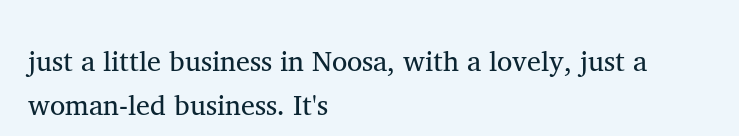just a little business in Noosa, with a lovely, just a woman-led business. It's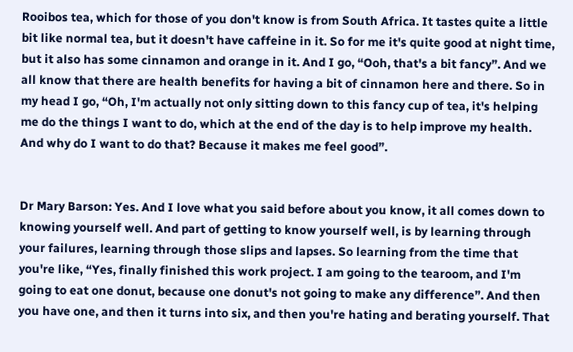Rooibos tea, which for those of you don't know is from South Africa. It tastes quite a little bit like normal tea, but it doesn't have caffeine in it. So for me it's quite good at night time, but it also has some cinnamon and orange in it. And I go, “Ooh, that's a bit fancy”. And we all know that there are health benefits for having a bit of cinnamon here and there. So in my head I go, “Oh, I'm actually not only sitting down to this fancy cup of tea, it's helping me do the things I want to do, which at the end of the day is to help improve my health. And why do I want to do that? Because it makes me feel good”.


Dr Mary Barson: Yes. And I love what you said before about you know, it all comes down to knowing yourself well. And part of getting to know yourself well, is by learning through your failures, learning through those slips and lapses. So learning from the time that you're like, “Yes, finally finished this work project. I am going to the tearoom, and I'm going to eat one donut, because one donut's not going to make any difference”. And then you have one, and then it turns into six, and then you're hating and berating yourself. That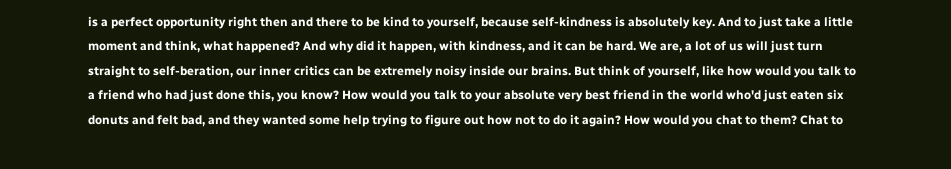is a perfect opportunity right then and there to be kind to yourself, because self-kindness is absolutely key. And to just take a little moment and think, what happened? And why did it happen, with kindness, and it can be hard. We are, a lot of us will just turn straight to self-beration, our inner critics can be extremely noisy inside our brains. But think of yourself, like how would you talk to a friend who had just done this, you know? How would you talk to your absolute very best friend in the world who'd just eaten six donuts and felt bad, and they wanted some help trying to figure out how not to do it again? How would you chat to them? Chat to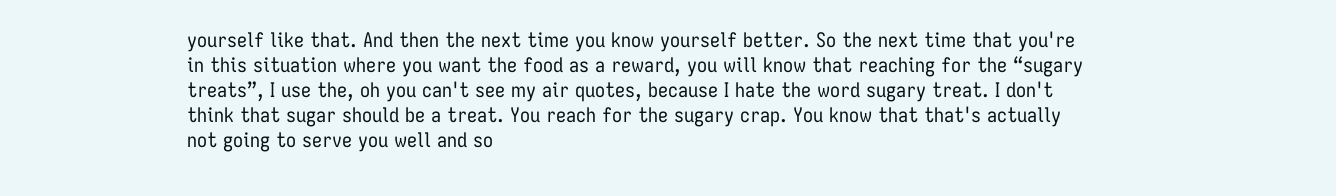yourself like that. And then the next time you know yourself better. So the next time that you're in this situation where you want the food as a reward, you will know that reaching for the “sugary treats”, I use the, oh you can't see my air quotes, because I hate the word sugary treat. I don't think that sugar should be a treat. You reach for the sugary crap. You know that that's actually not going to serve you well and so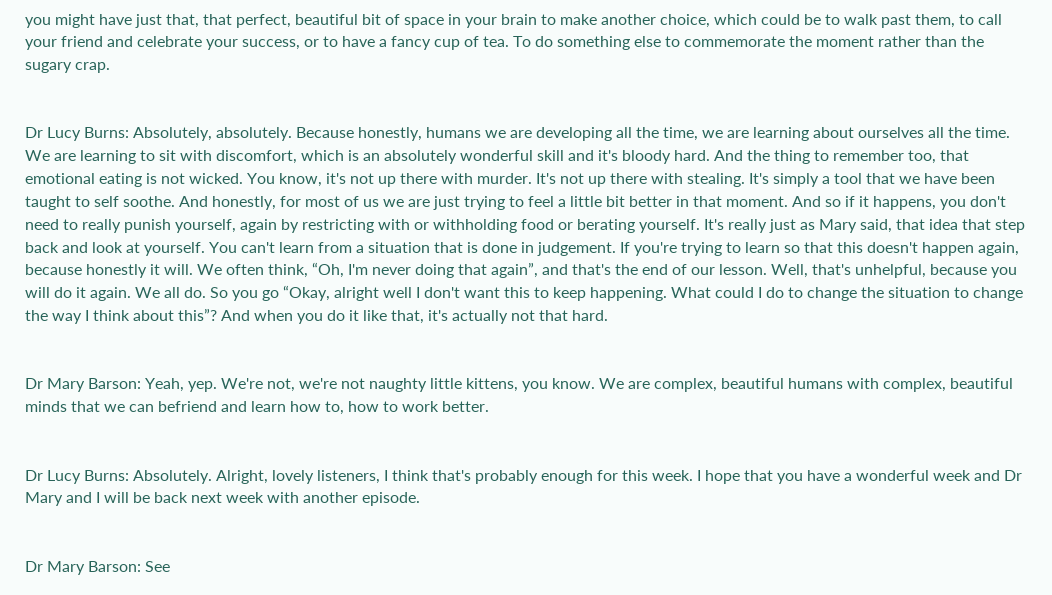you might have just that, that perfect, beautiful bit of space in your brain to make another choice, which could be to walk past them, to call your friend and celebrate your success, or to have a fancy cup of tea. To do something else to commemorate the moment rather than the sugary crap.


Dr Lucy Burns: Absolutely, absolutely. Because honestly, humans we are developing all the time, we are learning about ourselves all the time. We are learning to sit with discomfort, which is an absolutely wonderful skill and it's bloody hard. And the thing to remember too, that emotional eating is not wicked. You know, it's not up there with murder. It's not up there with stealing. It's simply a tool that we have been taught to self soothe. And honestly, for most of us we are just trying to feel a little bit better in that moment. And so if it happens, you don't need to really punish yourself, again by restricting with or withholding food or berating yourself. It's really just as Mary said, that idea that step back and look at yourself. You can't learn from a situation that is done in judgement. If you're trying to learn so that this doesn't happen again, because honestly it will. We often think, “Oh, I'm never doing that again”, and that's the end of our lesson. Well, that's unhelpful, because you will do it again. We all do. So you go “Okay, alright well I don't want this to keep happening. What could I do to change the situation to change the way I think about this”? And when you do it like that, it's actually not that hard.


Dr Mary Barson: Yeah, yep. We're not, we're not naughty little kittens, you know. We are complex, beautiful humans with complex, beautiful minds that we can befriend and learn how to, how to work better.


Dr Lucy Burns: Absolutely. Alright, lovely listeners, I think that's probably enough for this week. I hope that you have a wonderful week and Dr Mary and I will be back next week with another episode.


Dr Mary Barson: See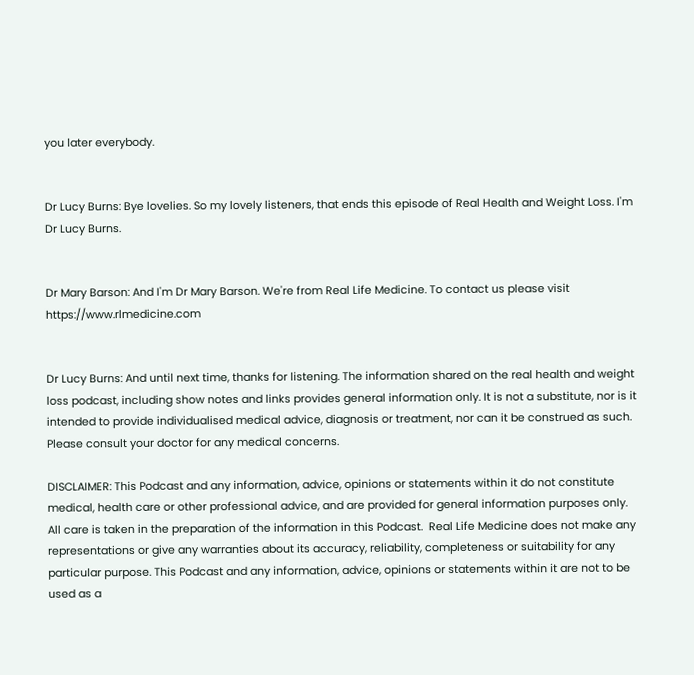you later everybody.


Dr Lucy Burns: Bye lovelies. So my lovely listeners, that ends this episode of Real Health and Weight Loss. I'm Dr Lucy Burns.


Dr Mary Barson: And I'm Dr Mary Barson. We're from Real Life Medicine. To contact us please visit https://www.rlmedicine.com


Dr Lucy Burns: And until next time, thanks for listening. The information shared on the real health and weight loss podcast, including show notes and links provides general information only. It is not a substitute, nor is it intended to provide individualised medical advice, diagnosis or treatment, nor can it be construed as such. Please consult your doctor for any medical concerns.

DISCLAIMER: This Podcast and any information, advice, opinions or statements within it do not constitute medical, health care or other professional advice, and are provided for general information purposes only. All care is taken in the preparation of the information in this Podcast.  Real Life Medicine does not make any representations or give any warranties about its accuracy, reliability, completeness or suitability for any particular purpose. This Podcast and any information, advice, opinions or statements within it are not to be used as a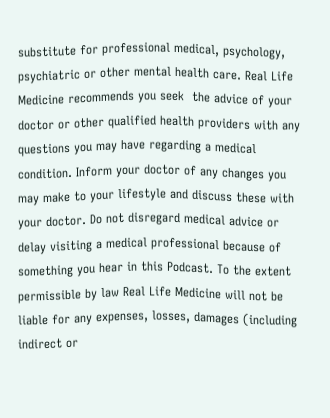substitute for professional medical, psychology, psychiatric or other mental health care. Real Life Medicine recommends you seek  the advice of your doctor or other qualified health providers with any questions you may have regarding a medical condition. Inform your doctor of any changes you may make to your lifestyle and discuss these with your doctor. Do not disregard medical advice or delay visiting a medical professional because of something you hear in this Podcast. To the extent permissible by law Real Life Medicine will not be liable for any expenses, losses, damages (including indirect or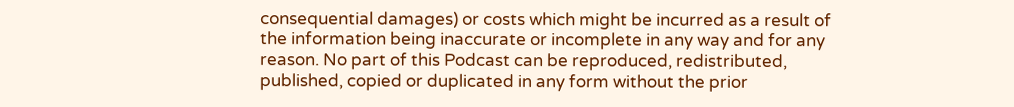consequential damages) or costs which might be incurred as a result of the information being inaccurate or incomplete in any way and for any reason. No part of this Podcast can be reproduced, redistributed, published, copied or duplicated in any form without the prior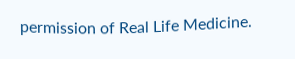permission of Real Life Medicine.